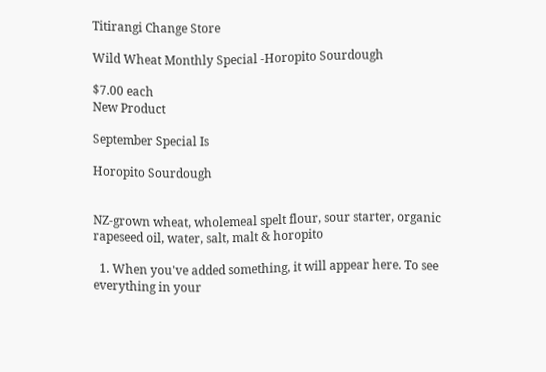Titirangi Change Store

Wild Wheat Monthly Special -Horopito Sourdough

$7.00 each
New Product

September Special Is

Horopito Sourdough


NZ-grown wheat, wholemeal spelt flour, sour starter, organic rapeseed oil, water, salt, malt & horopito

  1. When you've added something, it will appear here. To see everything in your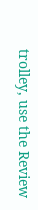trolley, use the Review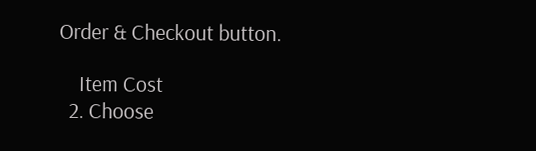Order & Checkout button.

    Item Cost
  2. Choose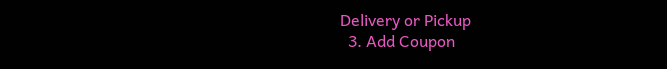Delivery or Pickup
  3. Add Coupon